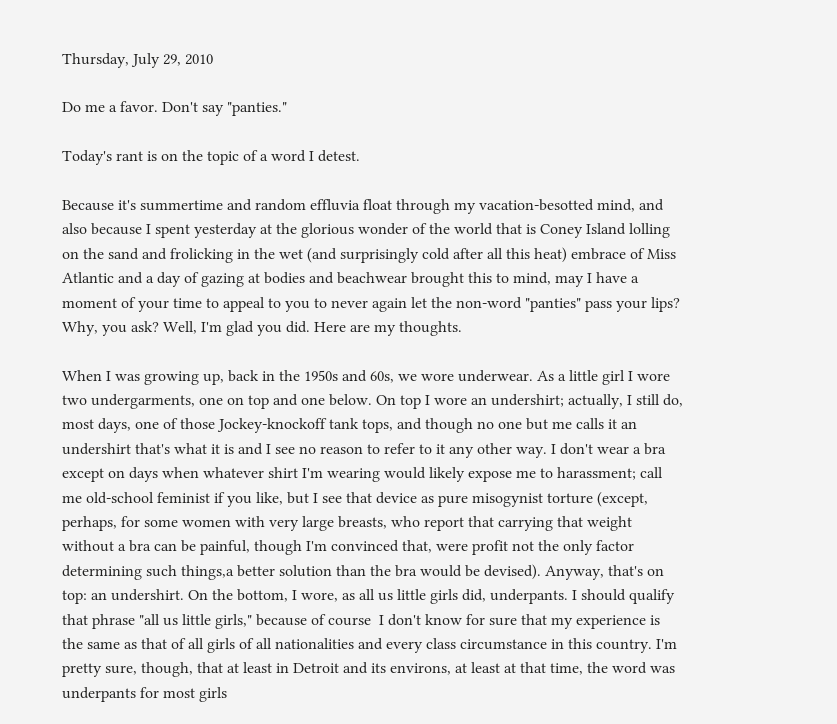Thursday, July 29, 2010

Do me a favor. Don't say "panties."

Today's rant is on the topic of a word I detest.

Because it's summertime and random effluvia float through my vacation-besotted mind, and also because I spent yesterday at the glorious wonder of the world that is Coney Island lolling on the sand and frolicking in the wet (and surprisingly cold after all this heat) embrace of Miss Atlantic and a day of gazing at bodies and beachwear brought this to mind, may I have a moment of your time to appeal to you to never again let the non-word "panties" pass your lips? Why, you ask? Well, I'm glad you did. Here are my thoughts.

When I was growing up, back in the 1950s and 60s, we wore underwear. As a little girl I wore two undergarments, one on top and one below. On top I wore an undershirt; actually, I still do, most days, one of those Jockey-knockoff tank tops, and though no one but me calls it an undershirt that's what it is and I see no reason to refer to it any other way. I don't wear a bra except on days when whatever shirt I'm wearing would likely expose me to harassment; call me old-school feminist if you like, but I see that device as pure misogynist torture (except, perhaps, for some women with very large breasts, who report that carrying that weight without a bra can be painful, though I'm convinced that, were profit not the only factor determining such things,a better solution than the bra would be devised). Anyway, that's on top: an undershirt. On the bottom, I wore, as all us little girls did, underpants. I should qualify that phrase "all us little girls," because of course  I don't know for sure that my experience is the same as that of all girls of all nationalities and every class circumstance in this country. I'm pretty sure, though, that at least in Detroit and its environs, at least at that time, the word was underpants for most girls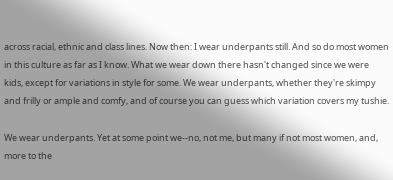across racial, ethnic and class lines. Now then: I wear underpants still. And so do most women in this culture as far as I know. What we wear down there hasn't changed since we were kids, except for variations in style for some. We wear underpants, whether they're skimpy and frilly or ample and comfy, and of course you can guess which variation covers my tushie.

We wear underpants. Yet at some point we--no, not me, but many if not most women, and, more to the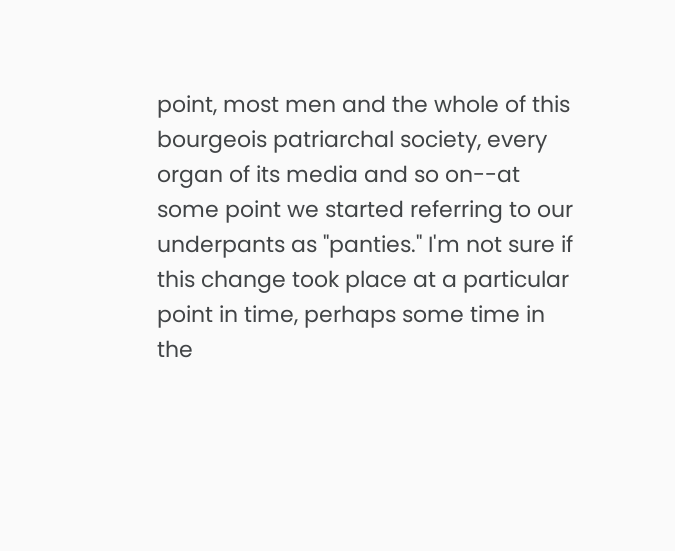point, most men and the whole of this bourgeois patriarchal society, every organ of its media and so on--at some point we started referring to our underpants as "panties." I'm not sure if this change took place at a particular point in time, perhaps some time in the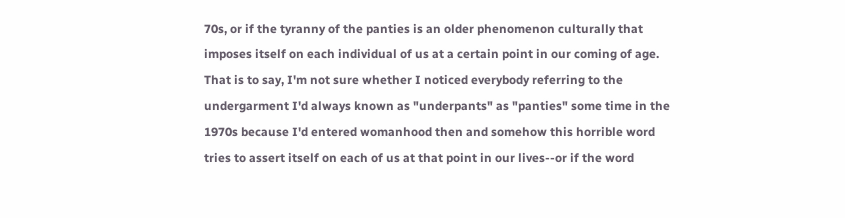70s, or if the tyranny of the panties is an older phenomenon culturally that imposes itself on each individual of us at a certain point in our coming of age. That is to say, I'm not sure whether I noticed everybody referring to the undergarment I'd always known as "underpants" as "panties" some time in the 1970s because I'd entered womanhood then and somehow this horrible word tries to assert itself on each of us at that point in our lives--or if the word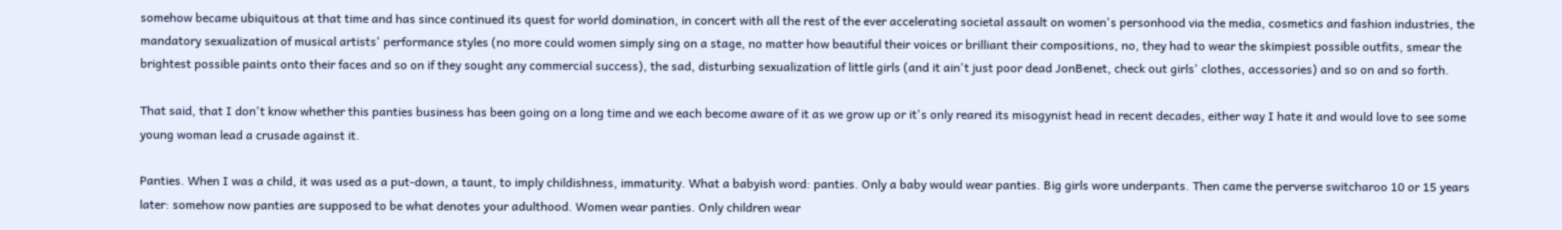somehow became ubiquitous at that time and has since continued its quest for world domination, in concert with all the rest of the ever accelerating societal assault on women's personhood via the media, cosmetics and fashion industries, the mandatory sexualization of musical artists' performance styles (no more could women simply sing on a stage, no matter how beautiful their voices or brilliant their compositions, no, they had to wear the skimpiest possible outfits, smear the brightest possible paints onto their faces and so on if they sought any commercial success), the sad, disturbing sexualization of little girls (and it ain't just poor dead JonBenet, check out girls' clothes, accessories) and so on and so forth.

That said, that I don't know whether this panties business has been going on a long time and we each become aware of it as we grow up or it's only reared its misogynist head in recent decades, either way I hate it and would love to see some young woman lead a crusade against it.

Panties. When I was a child, it was used as a put-down, a taunt, to imply childishness, immaturity. What a babyish word: panties. Only a baby would wear panties. Big girls wore underpants. Then came the perverse switcharoo 10 or 15 years later: somehow now panties are supposed to be what denotes your adulthood. Women wear panties. Only children wear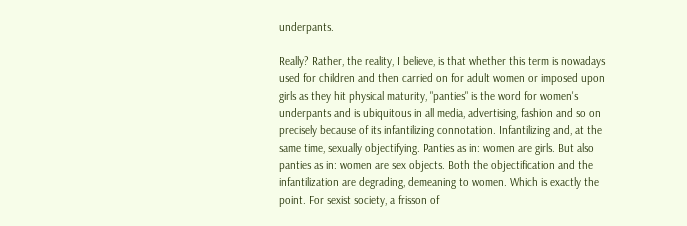underpants.

Really? Rather, the reality, I believe, is that whether this term is nowadays used for children and then carried on for adult women or imposed upon girls as they hit physical maturity, "panties" is the word for women's underpants and is ubiquitous in all media, advertising, fashion and so on precisely because of its infantilizing connotation. Infantilizing and, at the same time, sexually objectifying. Panties as in: women are girls. But also panties as in: women are sex objects. Both the objectification and the infantilization are degrading, demeaning to women. Which is exactly the point. For sexist society, a frisson of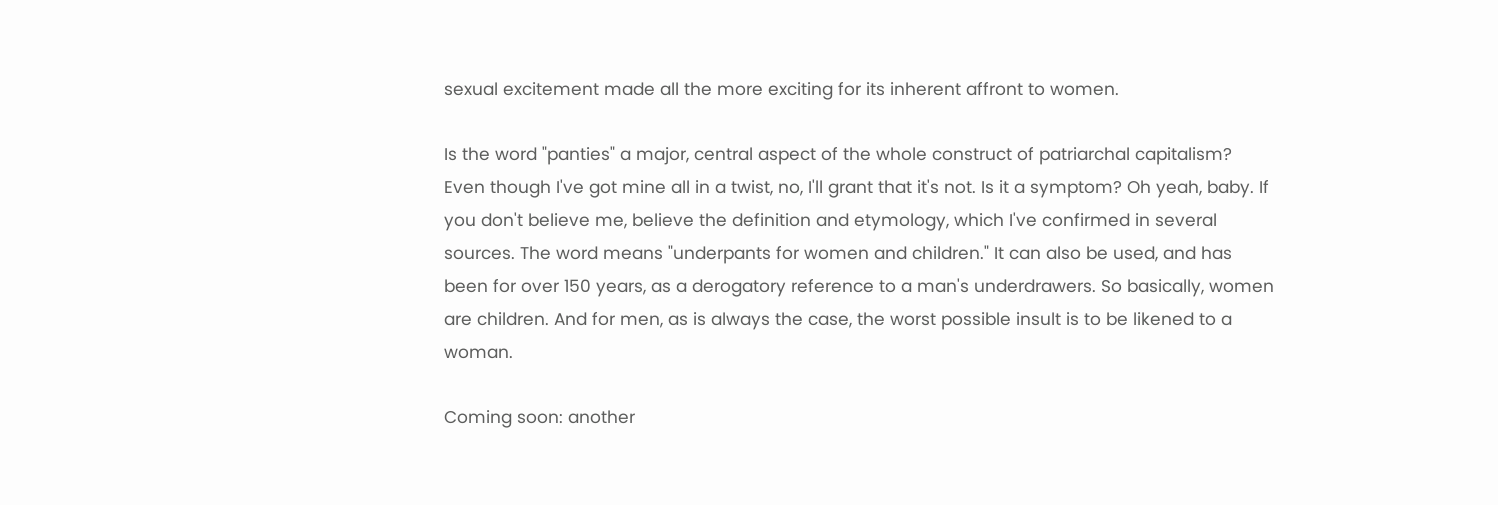sexual excitement made all the more exciting for its inherent affront to women.

Is the word "panties" a major, central aspect of the whole construct of patriarchal capitalism? Even though I've got mine all in a twist, no, I'll grant that it's not. Is it a symptom? Oh yeah, baby. If you don't believe me, believe the definition and etymology, which I've confirmed in several sources. The word means "underpants for women and children." It can also be used, and has been for over 150 years, as a derogatory reference to a man's underdrawers. So basically, women are children. And for men, as is always the case, the worst possible insult is to be likened to a woman.

Coming soon: another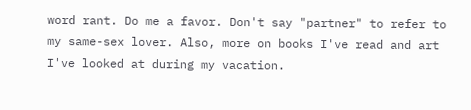word rant. Do me a favor. Don't say "partner" to refer to my same-sex lover. Also, more on books I've read and art I've looked at during my vacation.